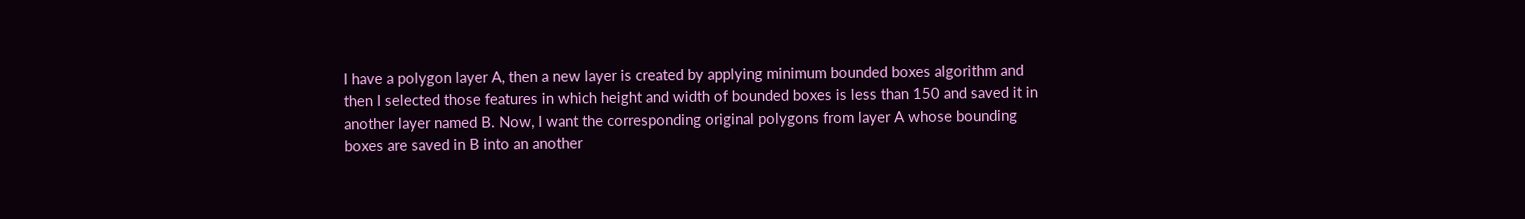I have a polygon layer A, then a new layer is created by applying minimum bounded boxes algorithm and then I selected those features in which height and width of bounded boxes is less than 150 and saved it in another layer named B. Now, I want the corresponding original polygons from layer A whose bounding boxes are saved in B into an another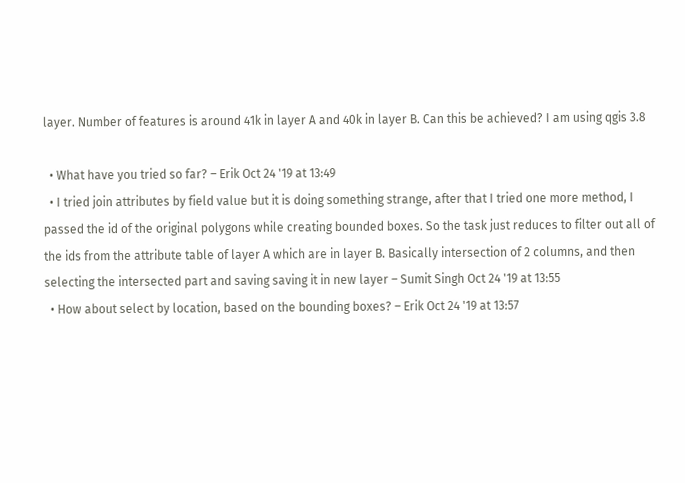layer. Number of features is around 41k in layer A and 40k in layer B. Can this be achieved? I am using qgis 3.8

  • What have you tried so far? – Erik Oct 24 '19 at 13:49
  • I tried join attributes by field value but it is doing something strange, after that I tried one more method, I passed the id of the original polygons while creating bounded boxes. So the task just reduces to filter out all of the ids from the attribute table of layer A which are in layer B. Basically intersection of 2 columns, and then selecting the intersected part and saving saving it in new layer – Sumit Singh Oct 24 '19 at 13:55
  • How about select by location, based on the bounding boxes? – Erik Oct 24 '19 at 13:57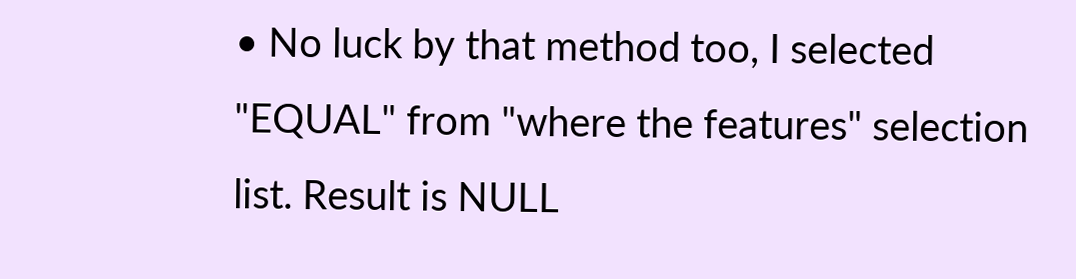• No luck by that method too, I selected "EQUAL" from "where the features" selection list. Result is NULL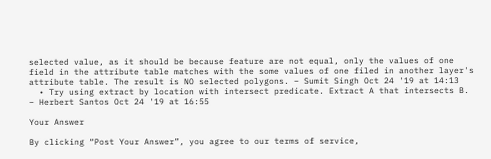selected value, as it should be because feature are not equal, only the values of one field in the attribute table matches with the some values of one filed in another layer's attribute table. The result is NO selected polygons. – Sumit Singh Oct 24 '19 at 14:13
  • Try using extract by location with intersect predicate. Extract A that intersects B. – Herbert Santos Oct 24 '19 at 16:55

Your Answer

By clicking “Post Your Answer”, you agree to our terms of service,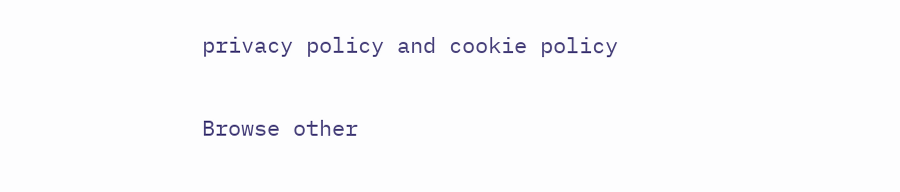privacy policy and cookie policy

Browse other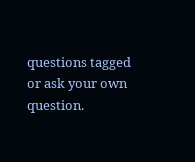questions tagged or ask your own question.